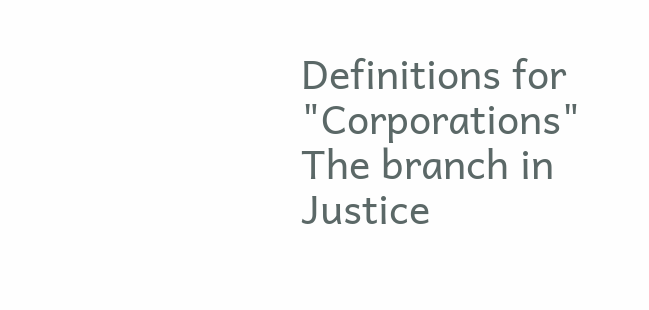Definitions for "Corporations"
The branch in Justice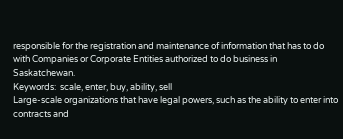responsible for the registration and maintenance of information that has to do with Companies or Corporate Entities authorized to do business in Saskatchewan.
Keywords:  scale, enter, buy, ability, sell
Large-scale organizations that have legal powers, such as the ability to enter into contracts and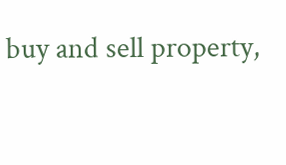buy and sell property,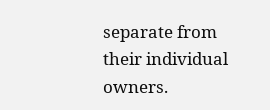separate from their individual owners.